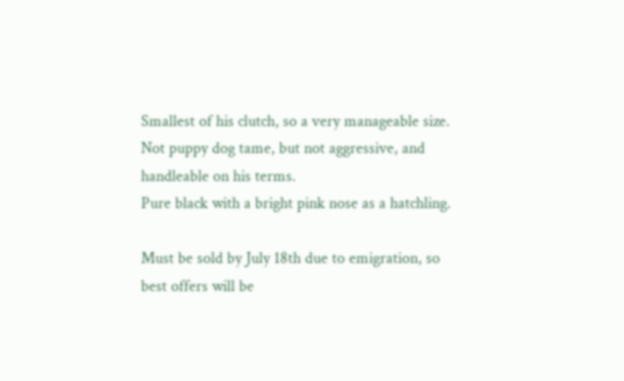Smallest of his clutch, so a very manageable size.
Not puppy dog tame, but not aggressive, and handleable on his terms.
Pure black with a bright pink nose as a hatchling.

Must be sold by July 18th due to emigration, so best offers will be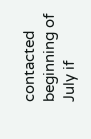contacted beginning of July if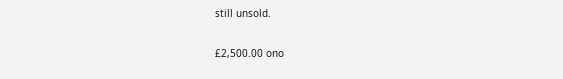still unsold.

£2,500.00 ono